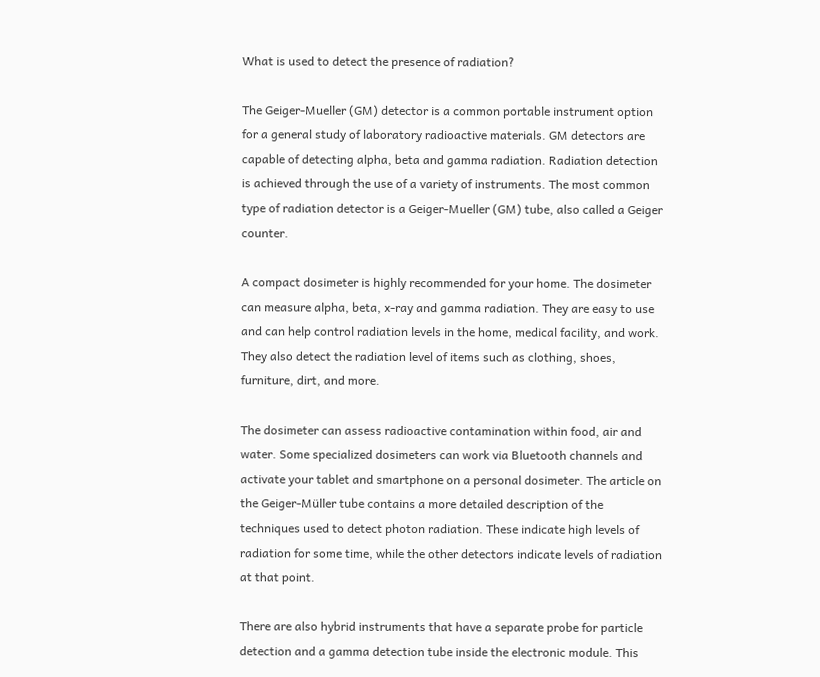What is used to detect the presence of radiation?

The Geiger-Mueller (GM) detector is a common portable instrument option for a general study of laboratory radioactive materials. GM detectors are capable of detecting alpha, beta and gamma radiation. Radiation detection is achieved through the use of a variety of instruments. The most common type of radiation detector is a Geiger-Mueller (GM) tube, also called a Geiger counter.

A compact dosimeter is highly recommended for your home. The dosimeter can measure alpha, beta, x-ray and gamma radiation. They are easy to use and can help control radiation levels in the home, medical facility, and work. They also detect the radiation level of items such as clothing, shoes, furniture, dirt, and more.

The dosimeter can assess radioactive contamination within food, air and water. Some specialized dosimeters can work via Bluetooth channels and activate your tablet and smartphone on a personal dosimeter. The article on the Geiger-Müller tube contains a more detailed description of the techniques used to detect photon radiation. These indicate high levels of radiation for some time, while the other detectors indicate levels of radiation at that point.

There are also hybrid instruments that have a separate probe for particle detection and a gamma detection tube inside the electronic module. This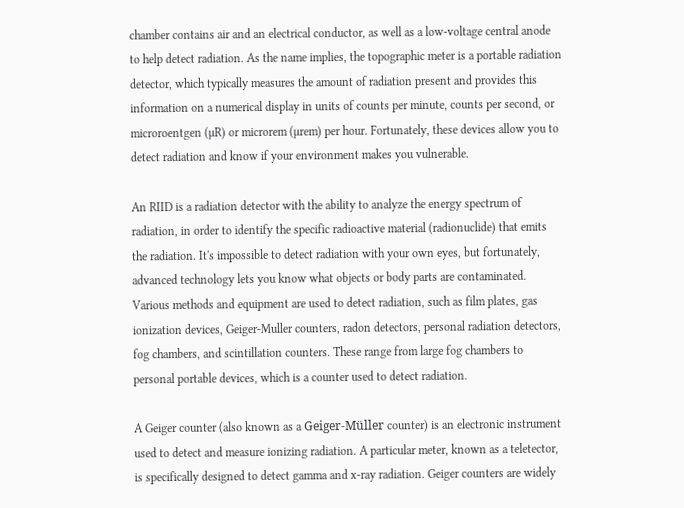chamber contains air and an electrical conductor, as well as a low-voltage central anode to help detect radiation. As the name implies, the topographic meter is a portable radiation detector, which typically measures the amount of radiation present and provides this information on a numerical display in units of counts per minute, counts per second, or microroentgen (µR) or microrem (µrem) per hour. Fortunately, these devices allow you to detect radiation and know if your environment makes you vulnerable.

An RIID is a radiation detector with the ability to analyze the energy spectrum of radiation, in order to identify the specific radioactive material (radionuclide) that emits the radiation. It's impossible to detect radiation with your own eyes, but fortunately, advanced technology lets you know what objects or body parts are contaminated. Various methods and equipment are used to detect radiation, such as film plates, gas ionization devices, Geiger-Muller counters, radon detectors, personal radiation detectors, fog chambers, and scintillation counters. These range from large fog chambers to personal portable devices, which is a counter used to detect radiation.

A Geiger counter (also known as a Geiger-Müller counter) is an electronic instrument used to detect and measure ionizing radiation. A particular meter, known as a teletector, is specifically designed to detect gamma and x-ray radiation. Geiger counters are widely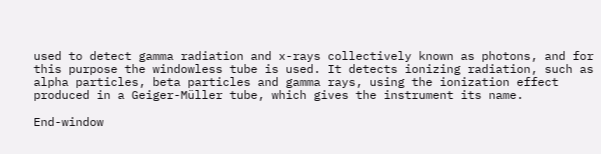used to detect gamma radiation and x-rays collectively known as photons, and for this purpose the windowless tube is used. It detects ionizing radiation, such as alpha particles, beta particles and gamma rays, using the ionization effect produced in a Geiger-Müller tube, which gives the instrument its name.

End-window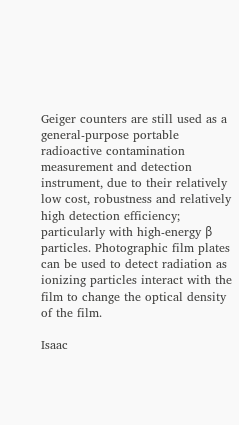Geiger counters are still used as a general-purpose portable radioactive contamination measurement and detection instrument, due to their relatively low cost, robustness and relatively high detection efficiency; particularly with high-energy β particles. Photographic film plates can be used to detect radiation as ionizing particles interact with the film to change the optical density of the film.

Isaac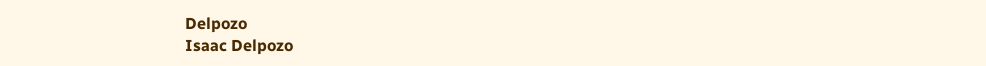Delpozo
Isaac Delpozo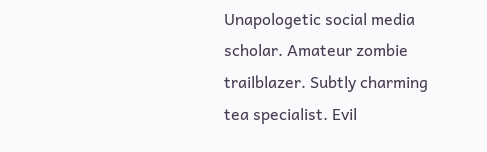Unapologetic social media scholar. Amateur zombie trailblazer. Subtly charming tea specialist. Evil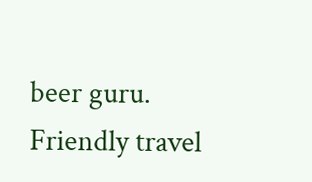beer guru. Friendly travel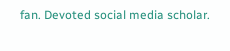fan. Devoted social media scholar.